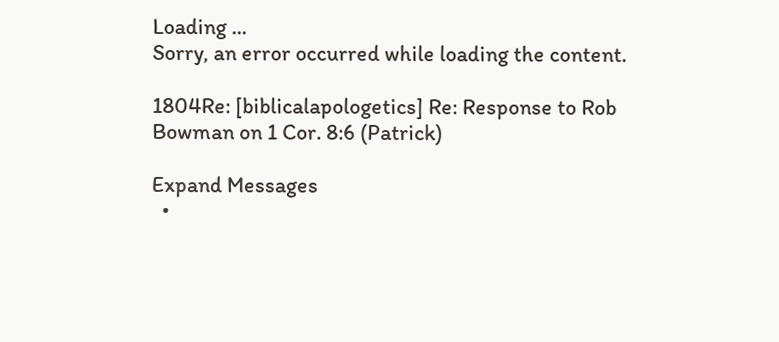Loading ...
Sorry, an error occurred while loading the content.

1804Re: [biblicalapologetics] Re: Response to Rob Bowman on 1 Cor. 8:6 (Patrick)

Expand Messages
  •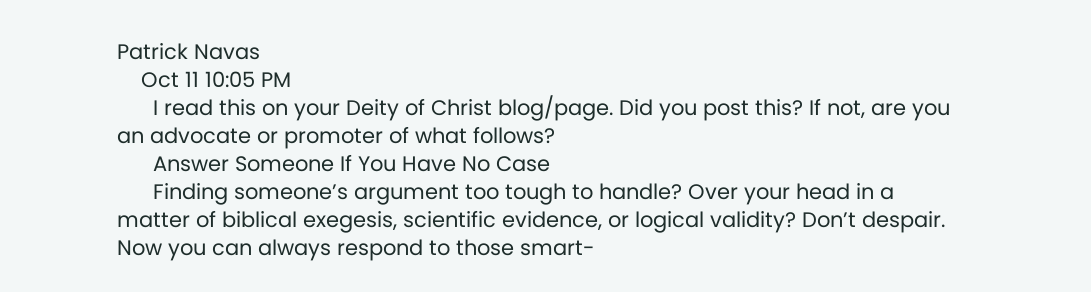Patrick Navas
    Oct 11 10:05 PM
      I read this on your Deity of Christ blog/page. Did you post this? If not, are you an advocate or promoter of what follows?
      Answer Someone If You Have No Case
      Finding someone’s argument too tough to handle? Over your head in a matter of biblical exegesis, scientific evidence, or logical validity? Don’t despair. Now you can always respond to those smart-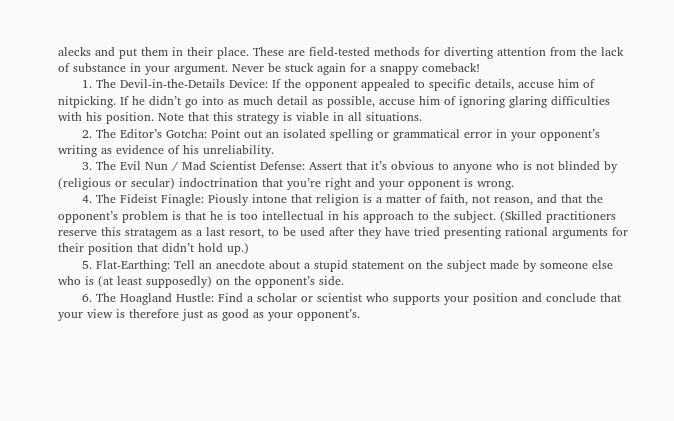alecks and put them in their place. These are field-tested methods for diverting attention from the lack of substance in your argument. Never be stuck again for a snappy comeback!
      1. The Devil-in-the-Details Device: If the opponent appealed to specific details, accuse him of nitpicking. If he didn’t go into as much detail as possible, accuse him of ignoring glaring difficulties with his position. Note that this strategy is viable in all situations.
      2. The Editor’s Gotcha: Point out an isolated spelling or grammatical error in your opponent’s writing as evidence of his unreliability.
      3. The Evil Nun / Mad Scientist Defense: Assert that it’s obvious to anyone who is not blinded by (religious or secular) indoctrination that you’re right and your opponent is wrong.
      4. The Fideist Finagle: Piously intone that religion is a matter of faith, not reason, and that the opponent’s problem is that he is too intellectual in his approach to the subject. (Skilled practitioners reserve this stratagem as a last resort, to be used after they have tried presenting rational arguments for their position that didn’t hold up.)
      5. Flat-Earthing: Tell an anecdote about a stupid statement on the subject made by someone else who is (at least supposedly) on the opponent’s side.
      6. The Hoagland Hustle: Find a scholar or scientist who supports your position and conclude that your view is therefore just as good as your opponent’s.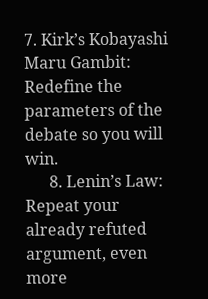7. Kirk’s Kobayashi Maru Gambit: Redefine the parameters of the debate so you will win.
      8. Lenin’s Law: Repeat your already refuted argument, even more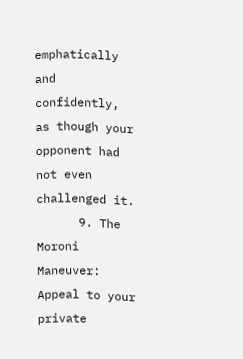emphatically and confidently, as though your opponent had not even challenged it.
      9. The Moroni Maneuver: Appeal to your private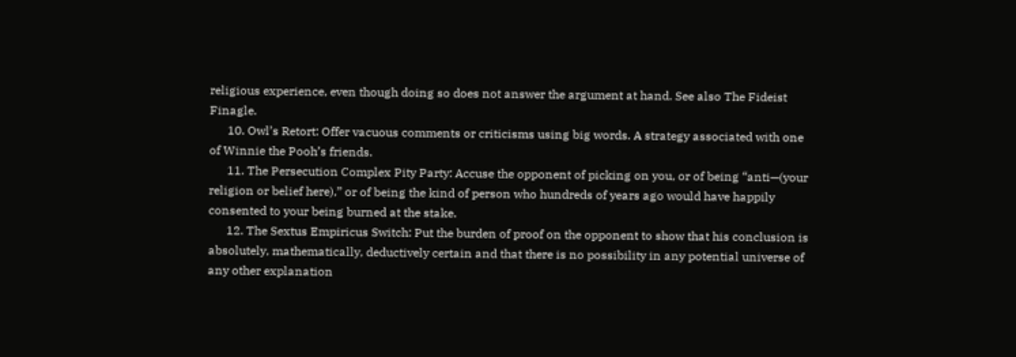religious experience, even though doing so does not answer the argument at hand. See also The Fideist Finagle.
      10. Owl’s Retort: Offer vacuous comments or criticisms using big words. A strategy associated with one of Winnie the Pooh’s friends.
      11. The Persecution Complex Pity Party: Accuse the opponent of picking on you, or of being “anti—(your religion or belief here),” or of being the kind of person who hundreds of years ago would have happily consented to your being burned at the stake.
      12. The Sextus Empiricus Switch: Put the burden of proof on the opponent to show that his conclusion is absolutely, mathematically, deductively certain and that there is no possibility in any potential universe of any other explanation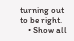turning out to be right.
    • Show all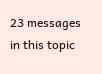23 messages in this topic